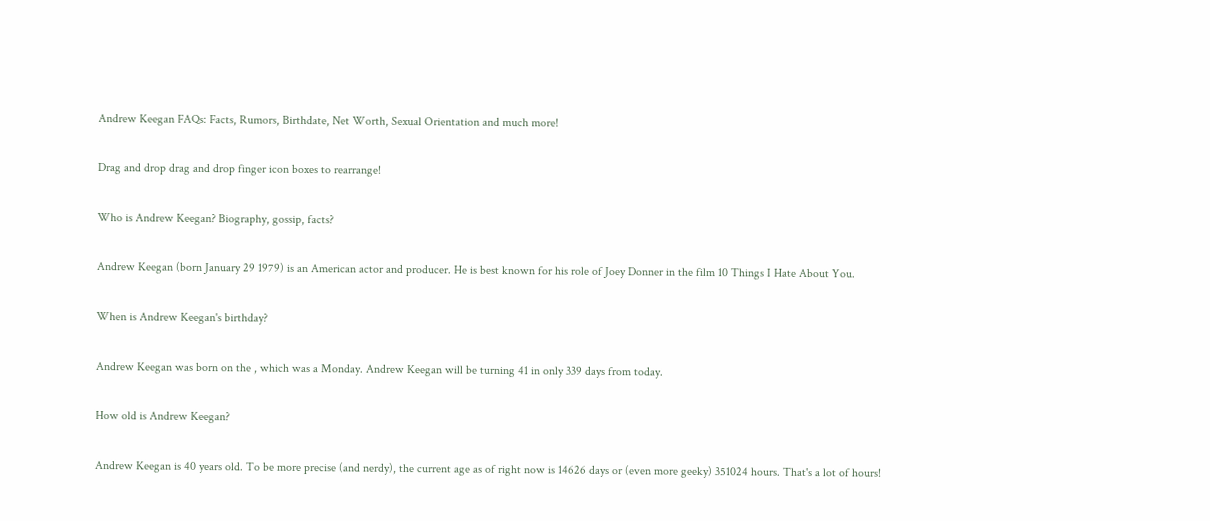Andrew Keegan FAQs: Facts, Rumors, Birthdate, Net Worth, Sexual Orientation and much more!

Drag and drop drag and drop finger icon boxes to rearrange!

Who is Andrew Keegan? Biography, gossip, facts?

Andrew Keegan (born January 29 1979) is an American actor and producer. He is best known for his role of Joey Donner in the film 10 Things I Hate About You.

When is Andrew Keegan's birthday?

Andrew Keegan was born on the , which was a Monday. Andrew Keegan will be turning 41 in only 339 days from today.

How old is Andrew Keegan?

Andrew Keegan is 40 years old. To be more precise (and nerdy), the current age as of right now is 14626 days or (even more geeky) 351024 hours. That's a lot of hours!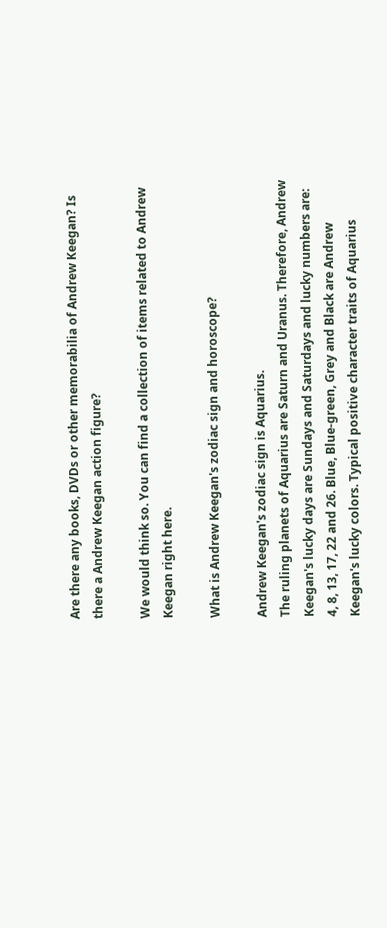Are there any books, DVDs or other memorabilia of Andrew Keegan? Is there a Andrew Keegan action figure?

We would think so. You can find a collection of items related to Andrew Keegan right here.

What is Andrew Keegan's zodiac sign and horoscope?

Andrew Keegan's zodiac sign is Aquarius.
The ruling planets of Aquarius are Saturn and Uranus. Therefore, Andrew Keegan's lucky days are Sundays and Saturdays and lucky numbers are: 4, 8, 13, 17, 22 and 26. Blue, Blue-green, Grey and Black are Andrew Keegan's lucky colors. Typical positive character traits of Aquarius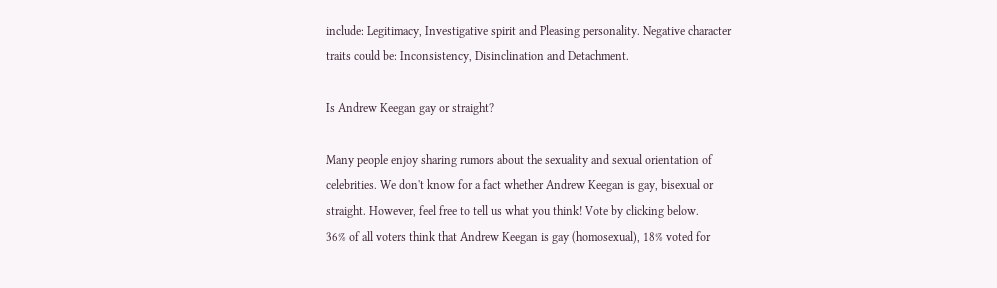include: Legitimacy, Investigative spirit and Pleasing personality. Negative character traits could be: Inconsistency, Disinclination and Detachment.

Is Andrew Keegan gay or straight?

Many people enjoy sharing rumors about the sexuality and sexual orientation of celebrities. We don't know for a fact whether Andrew Keegan is gay, bisexual or straight. However, feel free to tell us what you think! Vote by clicking below.
36% of all voters think that Andrew Keegan is gay (homosexual), 18% voted for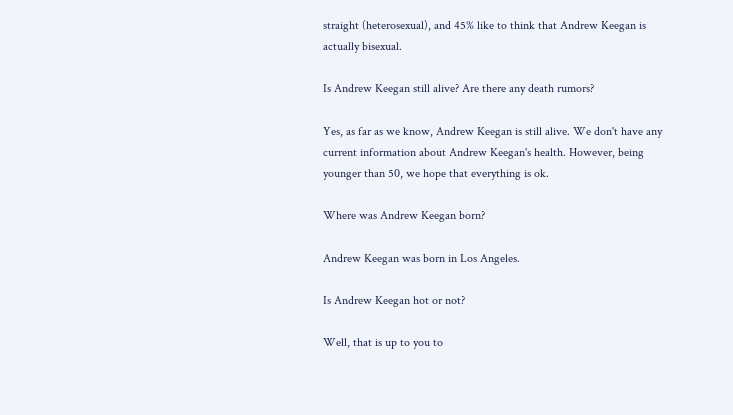straight (heterosexual), and 45% like to think that Andrew Keegan is actually bisexual.

Is Andrew Keegan still alive? Are there any death rumors?

Yes, as far as we know, Andrew Keegan is still alive. We don't have any current information about Andrew Keegan's health. However, being younger than 50, we hope that everything is ok.

Where was Andrew Keegan born?

Andrew Keegan was born in Los Angeles.

Is Andrew Keegan hot or not?

Well, that is up to you to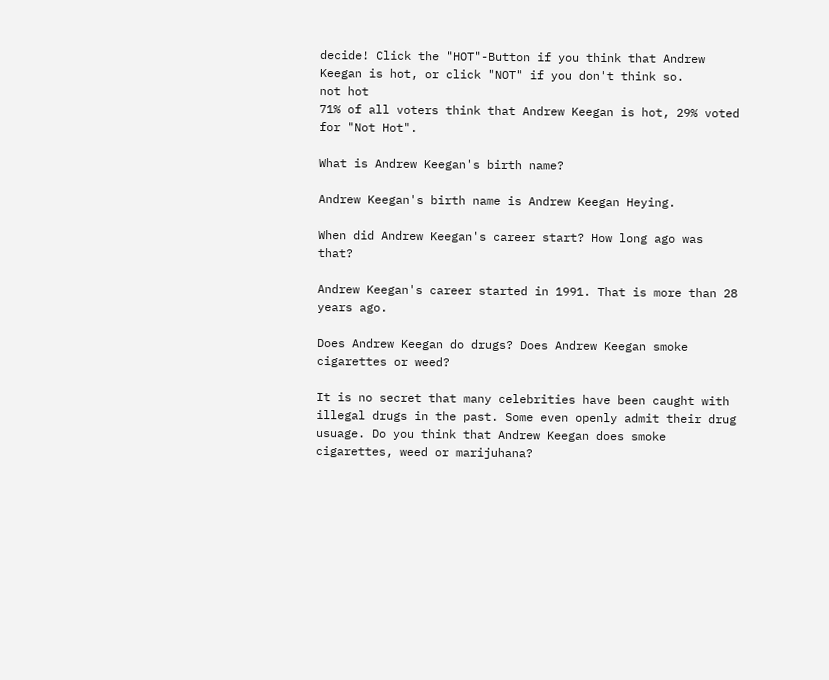decide! Click the "HOT"-Button if you think that Andrew Keegan is hot, or click "NOT" if you don't think so.
not hot
71% of all voters think that Andrew Keegan is hot, 29% voted for "Not Hot".

What is Andrew Keegan's birth name?

Andrew Keegan's birth name is Andrew Keegan Heying.

When did Andrew Keegan's career start? How long ago was that?

Andrew Keegan's career started in 1991. That is more than 28 years ago.

Does Andrew Keegan do drugs? Does Andrew Keegan smoke cigarettes or weed?

It is no secret that many celebrities have been caught with illegal drugs in the past. Some even openly admit their drug usuage. Do you think that Andrew Keegan does smoke cigarettes, weed or marijuhana?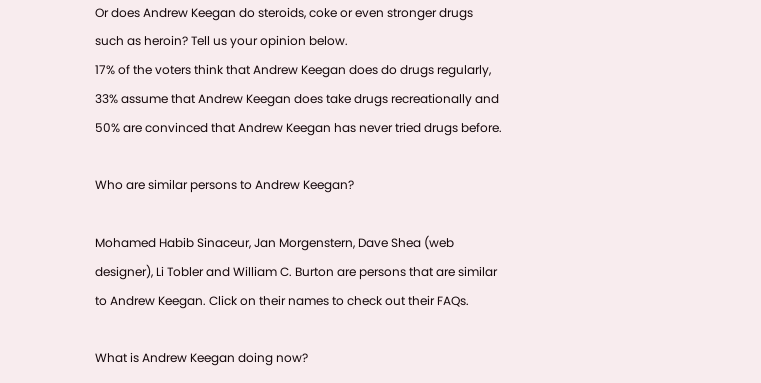Or does Andrew Keegan do steroids, coke or even stronger drugs such as heroin? Tell us your opinion below.
17% of the voters think that Andrew Keegan does do drugs regularly, 33% assume that Andrew Keegan does take drugs recreationally and 50% are convinced that Andrew Keegan has never tried drugs before.

Who are similar persons to Andrew Keegan?

Mohamed Habib Sinaceur, Jan Morgenstern, Dave Shea (web designer), Li Tobler and William C. Burton are persons that are similar to Andrew Keegan. Click on their names to check out their FAQs.

What is Andrew Keegan doing now?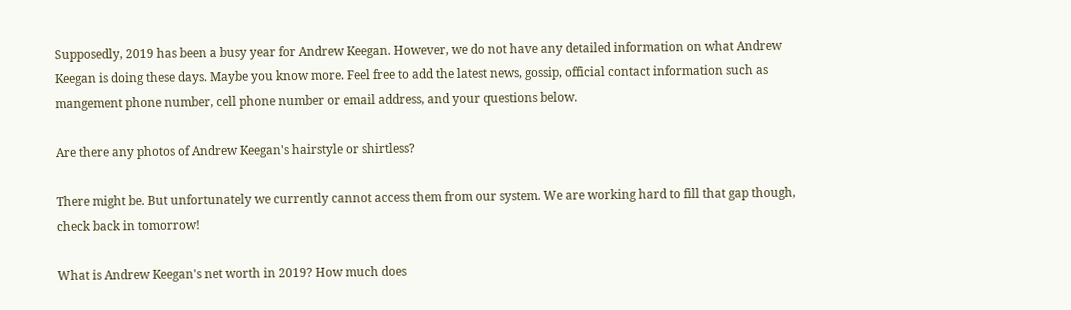Supposedly, 2019 has been a busy year for Andrew Keegan. However, we do not have any detailed information on what Andrew Keegan is doing these days. Maybe you know more. Feel free to add the latest news, gossip, official contact information such as mangement phone number, cell phone number or email address, and your questions below.

Are there any photos of Andrew Keegan's hairstyle or shirtless?

There might be. But unfortunately we currently cannot access them from our system. We are working hard to fill that gap though, check back in tomorrow!

What is Andrew Keegan's net worth in 2019? How much does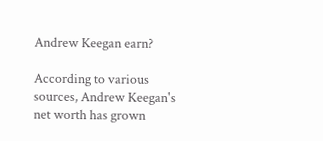Andrew Keegan earn?

According to various sources, Andrew Keegan's net worth has grown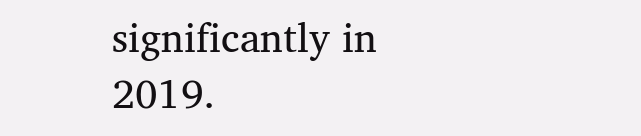significantly in 2019.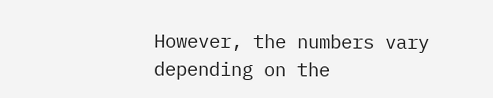However, the numbers vary depending on the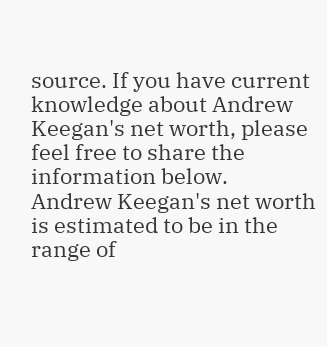source. If you have current knowledge about Andrew Keegan's net worth, please feel free to share the information below.
Andrew Keegan's net worth is estimated to be in the range of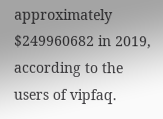approximately $249960682 in 2019, according to the users of vipfaq.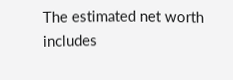The estimated net worth includes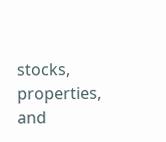stocks, properties, and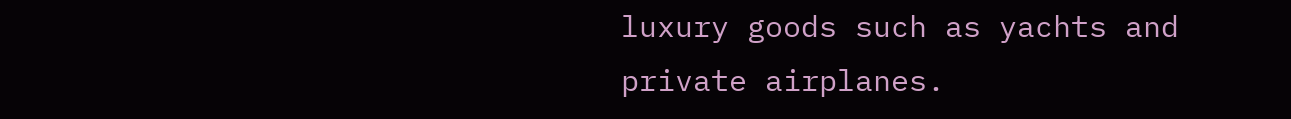luxury goods such as yachts and private airplanes.